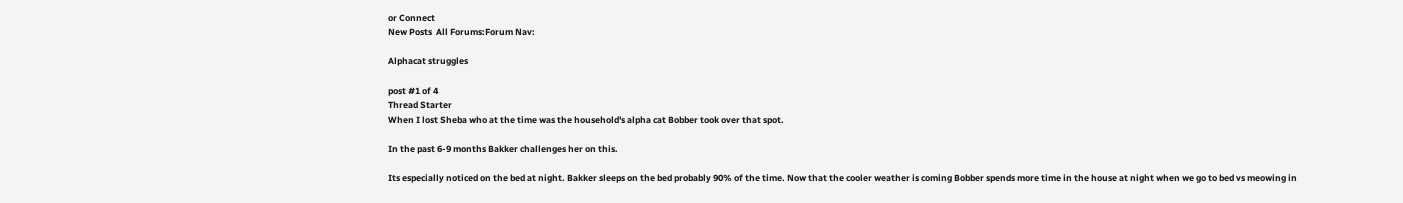or Connect
New Posts  All Forums:Forum Nav:

Alphacat struggles

post #1 of 4
Thread Starter
When I lost Sheba who at the time was the household's alpha cat Bobber took over that spot.

In the past 6-9 months Bakker challenges her on this.

Its especially noticed on the bed at night. Bakker sleeps on the bed probably 90% of the time. Now that the cooler weather is coming Bobber spends more time in the house at night when we go to bed vs meowing in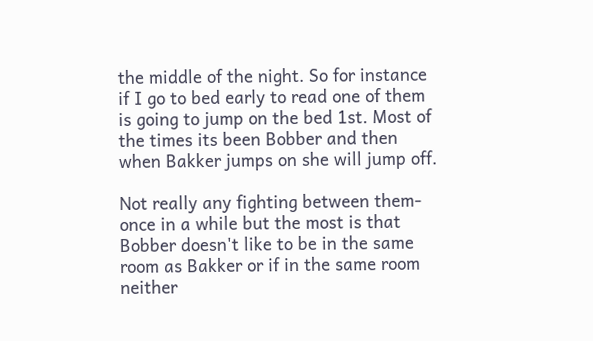the middle of the night. So for instance if I go to bed early to read one of them is going to jump on the bed 1st. Most of the times its been Bobber and then when Bakker jumps on she will jump off.

Not really any fighting between them-once in a while but the most is that Bobber doesn't like to be in the same room as Bakker or if in the same room neither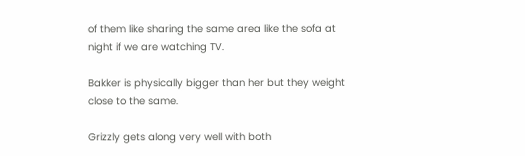of them like sharing the same area like the sofa at night if we are watching TV.

Bakker is physically bigger than her but they weight close to the same.

Grizzly gets along very well with both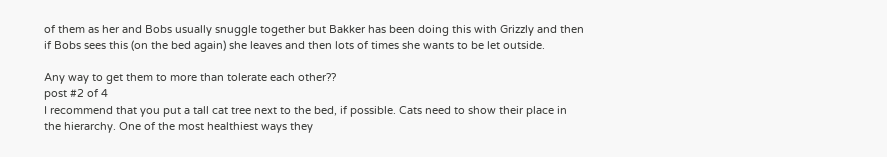of them as her and Bobs usually snuggle together but Bakker has been doing this with Grizzly and then if Bobs sees this (on the bed again) she leaves and then lots of times she wants to be let outside.

Any way to get them to more than tolerate each other??
post #2 of 4
I recommend that you put a tall cat tree next to the bed, if possible. Cats need to show their place in the hierarchy. One of the most healthiest ways they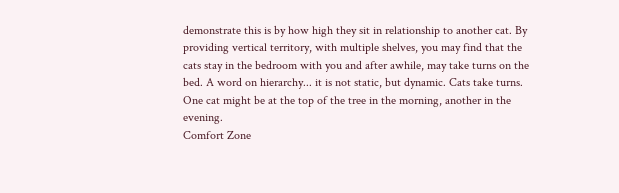demonstrate this is by how high they sit in relationship to another cat. By providing vertical territory, with multiple shelves, you may find that the cats stay in the bedroom with you and after awhile, may take turns on the bed. A word on hierarchy... it is not static, but dynamic. Cats take turns. One cat might be at the top of the tree in the morning, another in the evening.
Comfort Zone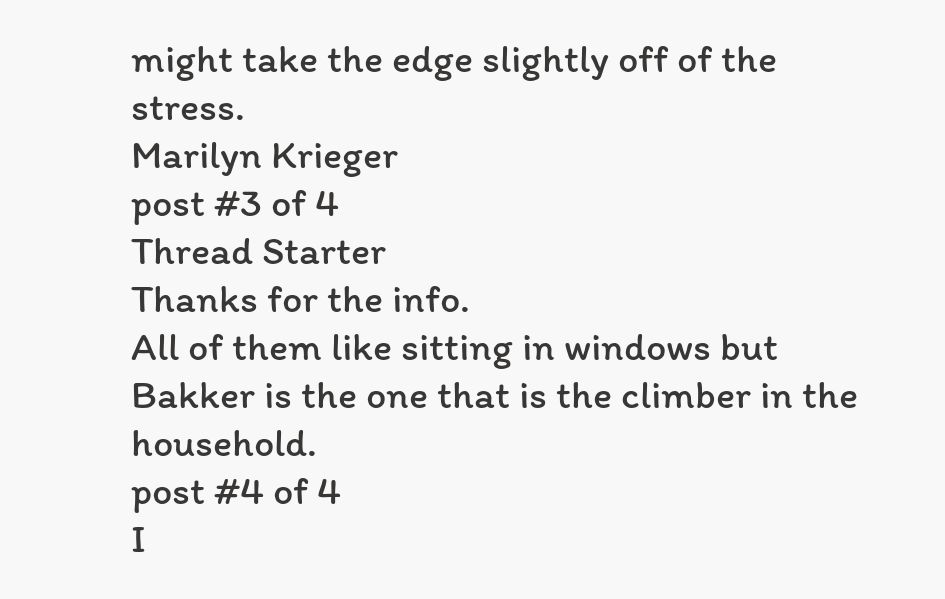might take the edge slightly off of the stress.
Marilyn Krieger
post #3 of 4
Thread Starter
Thanks for the info.
All of them like sitting in windows but Bakker is the one that is the climber in the household.
post #4 of 4
I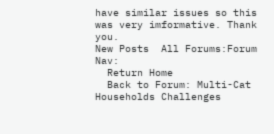have similar issues so this was very imformative. Thank you.
New Posts  All Forums:Forum Nav:
  Return Home
  Back to Forum: Multi-Cat Households Challenges